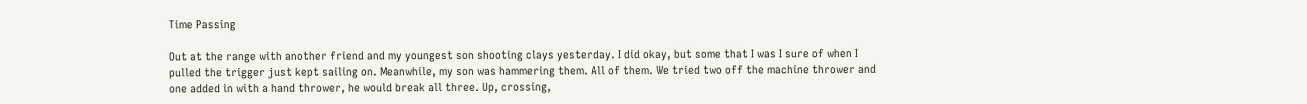Time Passing

Out at the range with another friend and my youngest son shooting clays yesterday. I did okay, but some that I was I sure of when I pulled the trigger just kept sailing on. Meanwhile, my son was hammering them. All of them. We tried two off the machine thrower and one added in with a hand thrower, he would break all three. Up, crossing,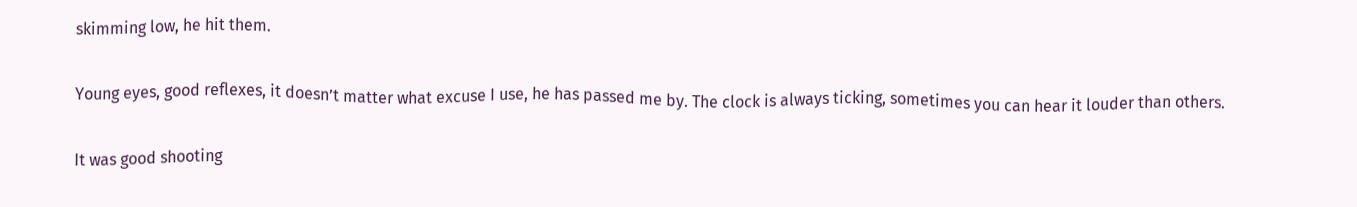skimming low, he hit them.

Young eyes, good reflexes, it doesn’t matter what excuse I use, he has passed me by. The clock is always ticking, sometimes you can hear it louder than others.

It was good shooting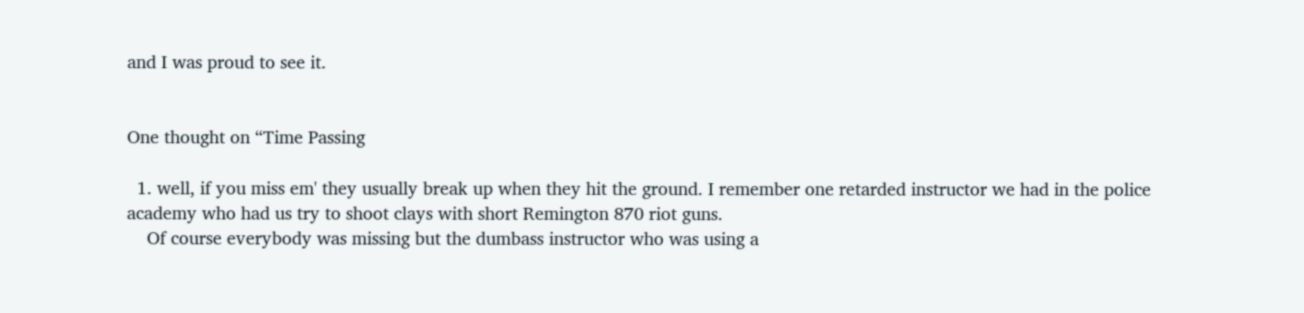and I was proud to see it.


One thought on “Time Passing

  1. well, if you miss em' they usually break up when they hit the ground. I remember one retarded instructor we had in the police academy who had us try to shoot clays with short Remington 870 riot guns.
    Of course everybody was missing but the dumbass instructor who was using a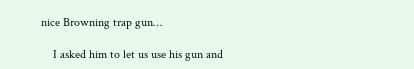nice Browning trap gun…

    I asked him to let us use his gun and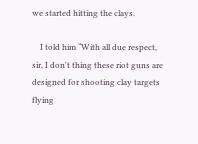we started hitting the clays.

    I told him “With all due respect, sir, I don't thing these riot guns are designed for shooting clay targets flying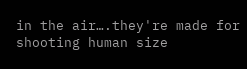in the air….they're made for shooting human size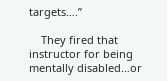targets….”

    They fired that instructor for being mentally disabled…or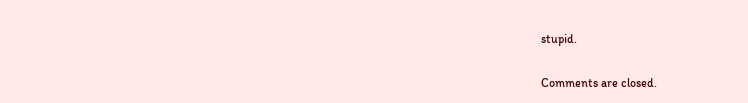stupid.

Comments are closed.